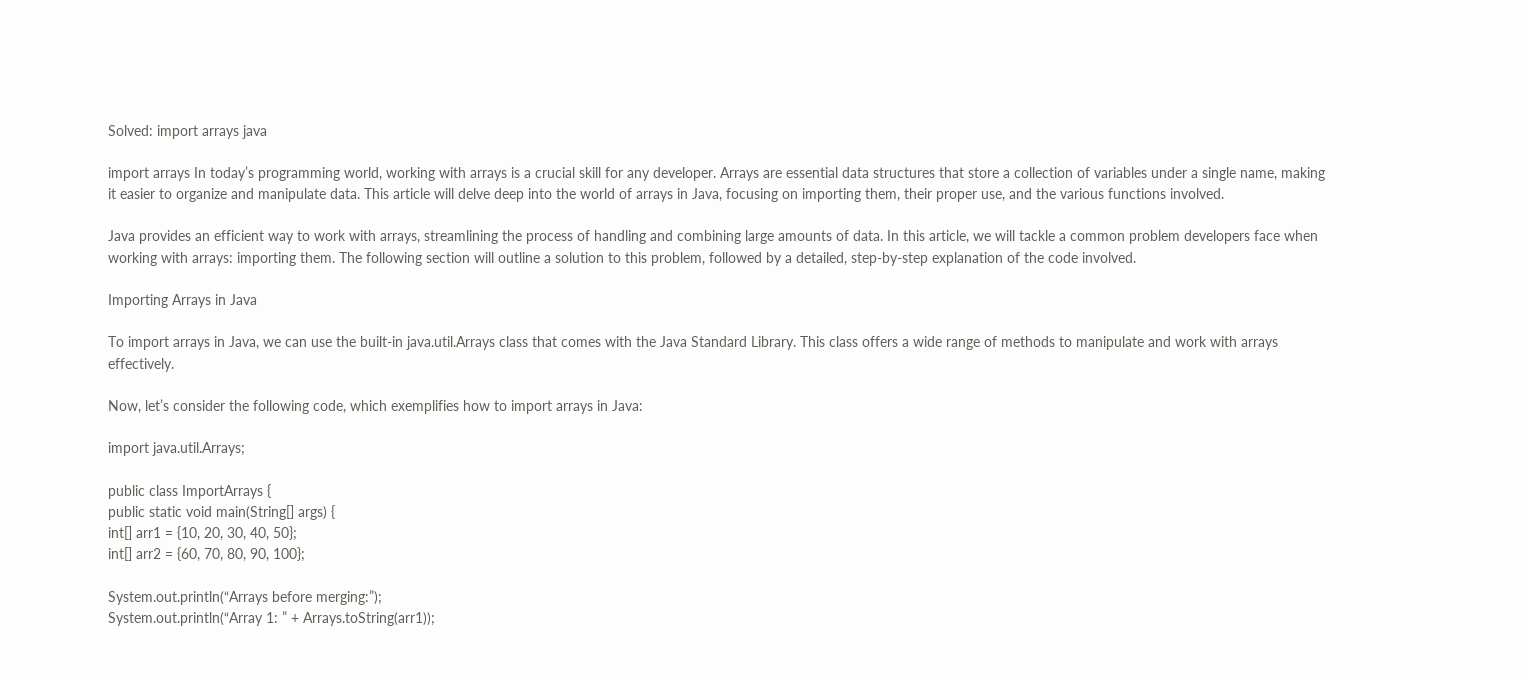Solved: import arrays java

import arrays In today’s programming world, working with arrays is a crucial skill for any developer. Arrays are essential data structures that store a collection of variables under a single name, making it easier to organize and manipulate data. This article will delve deep into the world of arrays in Java, focusing on importing them, their proper use, and the various functions involved.

Java provides an efficient way to work with arrays, streamlining the process of handling and combining large amounts of data. In this article, we will tackle a common problem developers face when working with arrays: importing them. The following section will outline a solution to this problem, followed by a detailed, step-by-step explanation of the code involved.

Importing Arrays in Java

To import arrays in Java, we can use the built-in java.util.Arrays class that comes with the Java Standard Library. This class offers a wide range of methods to manipulate and work with arrays effectively.

Now, let’s consider the following code, which exemplifies how to import arrays in Java:

import java.util.Arrays;

public class ImportArrays {
public static void main(String[] args) {
int[] arr1 = {10, 20, 30, 40, 50};
int[] arr2 = {60, 70, 80, 90, 100};

System.out.println(“Arrays before merging:”);
System.out.println(“Array 1: ” + Arrays.toString(arr1));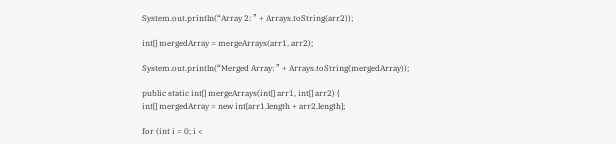System.out.println(“Array 2: ” + Arrays.toString(arr2));

int[] mergedArray = mergeArrays(arr1, arr2);

System.out.println(“Merged Array: ” + Arrays.toString(mergedArray));

public static int[] mergeArrays(int[] arr1, int[] arr2) {
int[] mergedArray = new int[arr1.length + arr2.length];

for (int i = 0; i <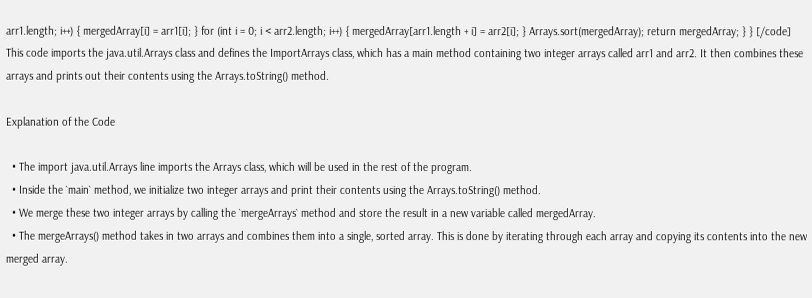arr1.length; i++) { mergedArray[i] = arr1[i]; } for (int i = 0; i < arr2.length; i++) { mergedArray[arr1.length + i] = arr2[i]; } Arrays.sort(mergedArray); return mergedArray; } } [/code] This code imports the java.util.Arrays class and defines the ImportArrays class, which has a main method containing two integer arrays called arr1 and arr2. It then combines these arrays and prints out their contents using the Arrays.toString() method.

Explanation of the Code

  • The import java.util.Arrays line imports the Arrays class, which will be used in the rest of the program.
  • Inside the `main` method, we initialize two integer arrays and print their contents using the Arrays.toString() method.
  • We merge these two integer arrays by calling the `mergeArrays` method and store the result in a new variable called mergedArray.
  • The mergeArrays() method takes in two arrays and combines them into a single, sorted array. This is done by iterating through each array and copying its contents into the new merged array.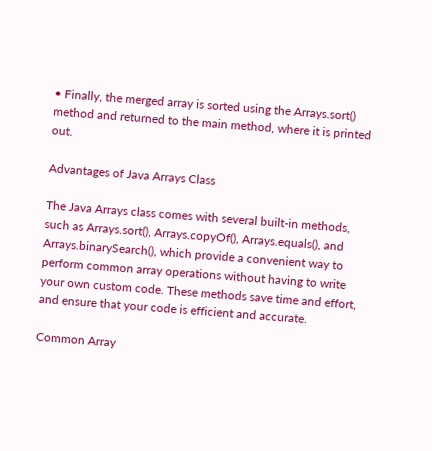• Finally, the merged array is sorted using the Arrays.sort() method and returned to the main method, where it is printed out.

Advantages of Java Arrays Class

The Java Arrays class comes with several built-in methods, such as Arrays.sort(), Arrays.copyOf(), Arrays.equals(), and Arrays.binarySearch(), which provide a convenient way to perform common array operations without having to write your own custom code. These methods save time and effort, and ensure that your code is efficient and accurate.

Common Array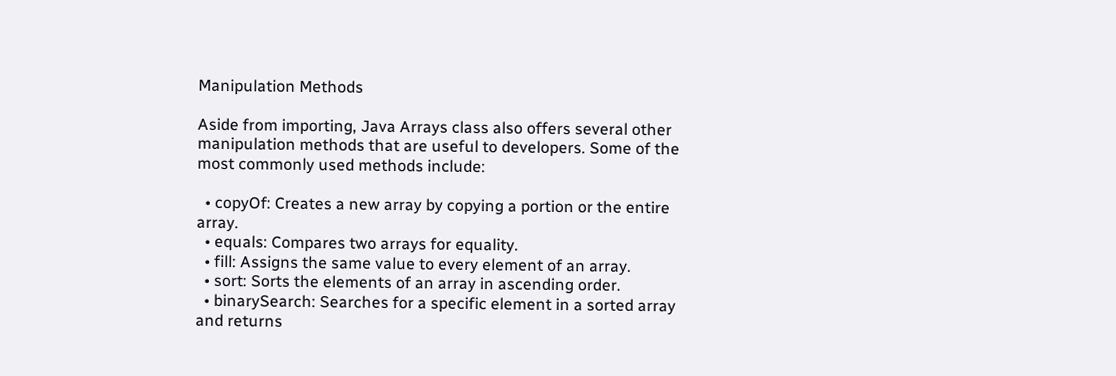Manipulation Methods

Aside from importing, Java Arrays class also offers several other manipulation methods that are useful to developers. Some of the most commonly used methods include:

  • copyOf: Creates a new array by copying a portion or the entire array.
  • equals: Compares two arrays for equality.
  • fill: Assigns the same value to every element of an array.
  • sort: Sorts the elements of an array in ascending order.
  • binarySearch: Searches for a specific element in a sorted array and returns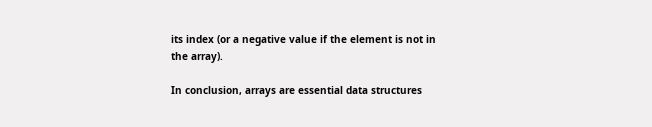its index (or a negative value if the element is not in the array).

In conclusion, arrays are essential data structures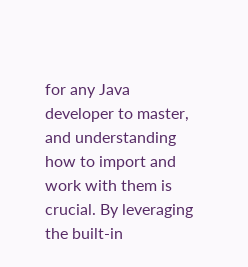for any Java developer to master, and understanding how to import and work with them is crucial. By leveraging the built-in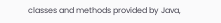classes and methods provided by Java,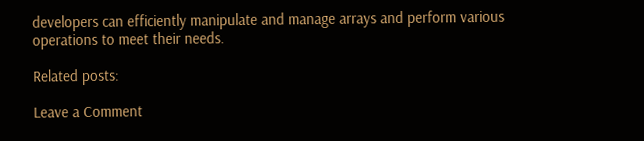developers can efficiently manipulate and manage arrays and perform various operations to meet their needs.

Related posts:

Leave a Comment